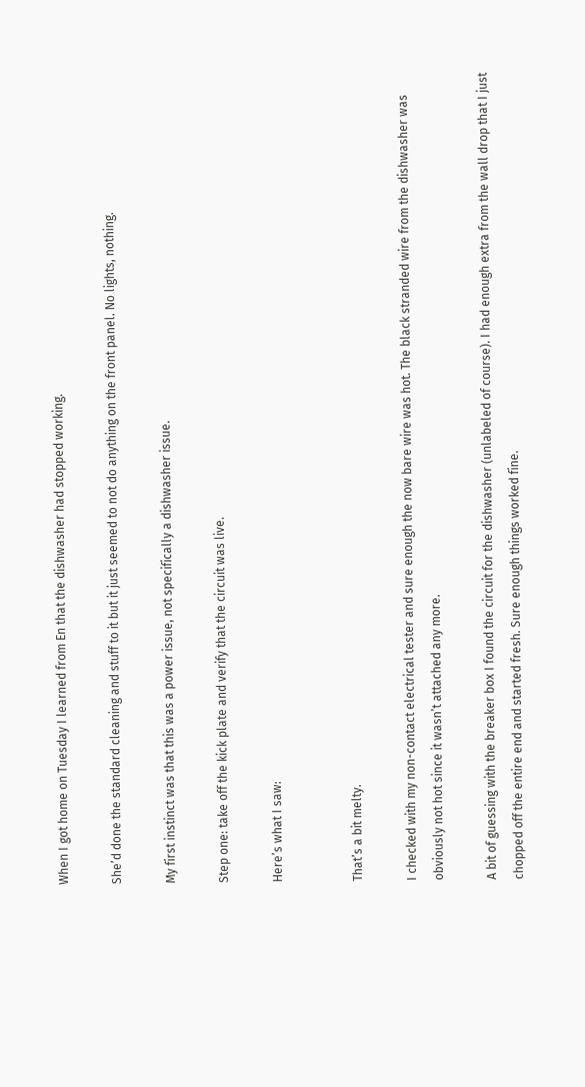When I got home on Tuesday I learned from En that the dishwasher had stopped working.

She’d done the standard cleaning and stuff to it but it just seemed to not do anything on the front panel. No lights, nothing.

My first instinct was that this was a power issue, not specifically a dishwasher issue.

Step one: take off the kick plate and verify that the circuit was live.

Here’s what I saw:


That’s a bit melty.

I checked with my non-contact electrical tester and sure enough the now bare wire was hot. The black stranded wire from the dishwasher was obviously not hot since it wasn’t attached any more.

A bit of guessing with the breaker box I found the circuit for the dishwasher (unlabeled of course). I had enough extra from the wall drop that I just chopped off the entire end and started fresh. Sure enough things worked fine.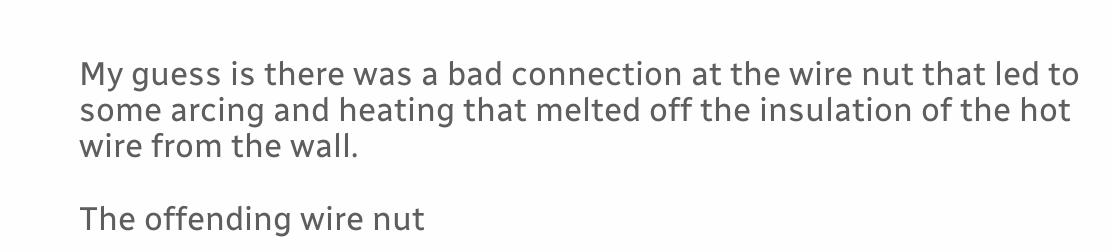My guess is there was a bad connection at the wire nut that led to some arcing and heating that melted off the insulation of the hot wire from the wall.

The offending wire nut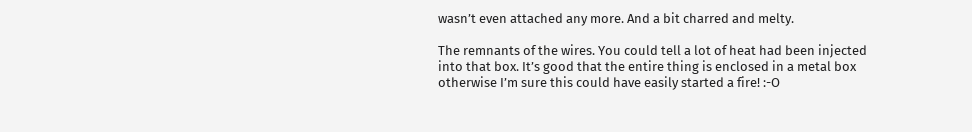wasn’t even attached any more. And a bit charred and melty.

The remnants of the wires. You could tell a lot of heat had been injected into that box. It’s good that the entire thing is enclosed in a metal box otherwise I’m sure this could have easily started a fire! :-O